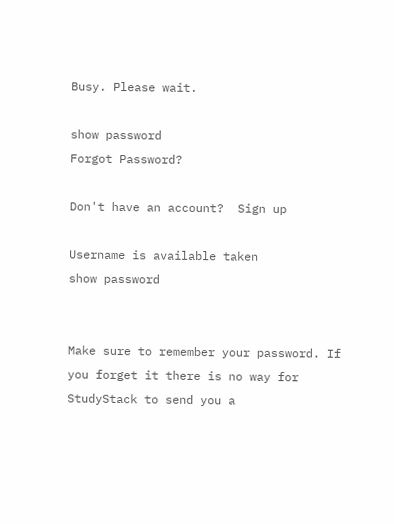Busy. Please wait.

show password
Forgot Password?

Don't have an account?  Sign up

Username is available taken
show password


Make sure to remember your password. If you forget it there is no way for StudyStack to send you a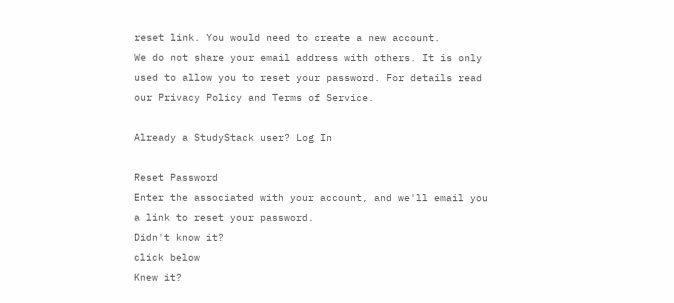reset link. You would need to create a new account.
We do not share your email address with others. It is only used to allow you to reset your password. For details read our Privacy Policy and Terms of Service.

Already a StudyStack user? Log In

Reset Password
Enter the associated with your account, and we'll email you a link to reset your password.
Didn't know it?
click below
Knew it?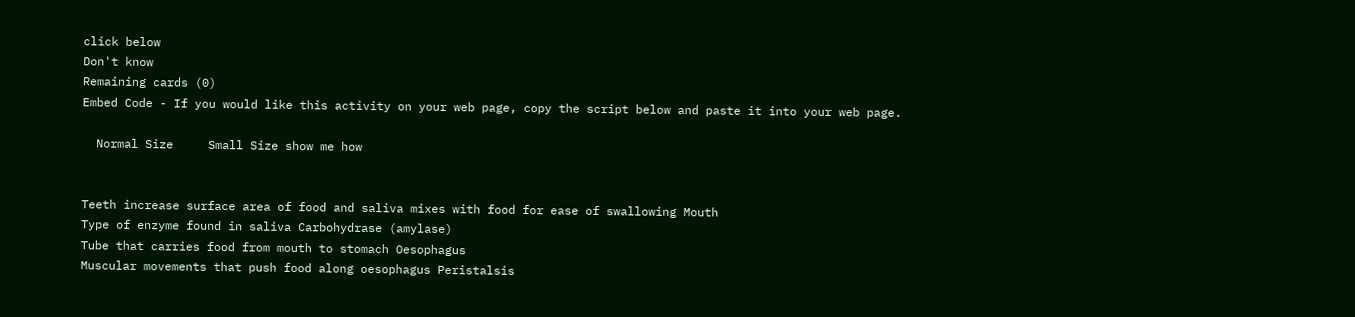click below
Don't know
Remaining cards (0)
Embed Code - If you would like this activity on your web page, copy the script below and paste it into your web page.

  Normal Size     Small Size show me how


Teeth increase surface area of food and saliva mixes with food for ease of swallowing Mouth
Type of enzyme found in saliva Carbohydrase (amylase)
Tube that carries food from mouth to stomach Oesophagus
Muscular movements that push food along oesophagus Peristalsis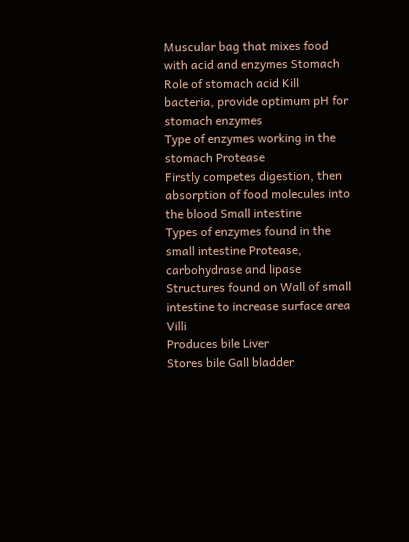Muscular bag that mixes food with acid and enzymes Stomach
Role of stomach acid Kill bacteria, provide optimum pH for stomach enzymes
Type of enzymes working in the stomach Protease
Firstly competes digestion, then absorption of food molecules into the blood Small intestine
Types of enzymes found in the small intestine Protease, carbohydrase and lipase
Structures found on Wall of small intestine to increase surface area Villi
Produces bile Liver
Stores bile Gall bladder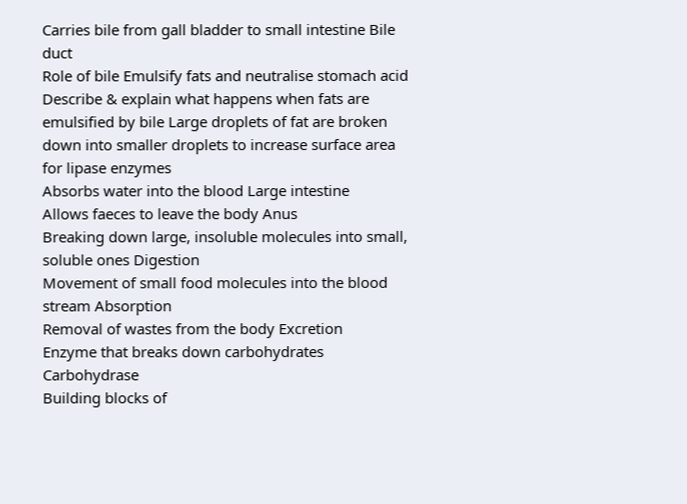Carries bile from gall bladder to small intestine Bile duct
Role of bile Emulsify fats and neutralise stomach acid
Describe & explain what happens when fats are emulsified by bile Large droplets of fat are broken down into smaller droplets to increase surface area for lipase enzymes
Absorbs water into the blood Large intestine
Allows faeces to leave the body Anus
Breaking down large, insoluble molecules into small, soluble ones Digestion
Movement of small food molecules into the blood stream Absorption
Removal of wastes from the body Excretion
Enzyme that breaks down carbohydrates Carbohydrase
Building blocks of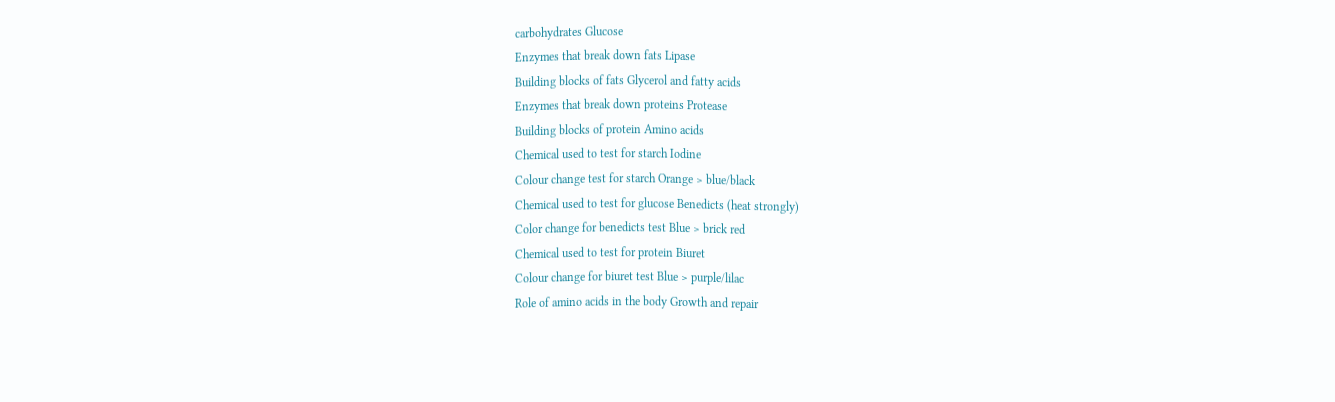carbohydrates Glucose
Enzymes that break down fats Lipase
Building blocks of fats Glycerol and fatty acids
Enzymes that break down proteins Protease
Building blocks of protein Amino acids
Chemical used to test for starch Iodine
Colour change test for starch Orange > blue/black
Chemical used to test for glucose Benedicts (heat strongly)
Color change for benedicts test Blue > brick red
Chemical used to test for protein Biuret
Colour change for biuret test Blue > purple/lilac
Role of amino acids in the body Growth and repair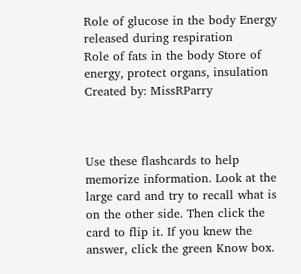Role of glucose in the body Energy released during respiration
Role of fats in the body Store of energy, protect organs, insulation
Created by: MissRParry



Use these flashcards to help memorize information. Look at the large card and try to recall what is on the other side. Then click the card to flip it. If you knew the answer, click the green Know box.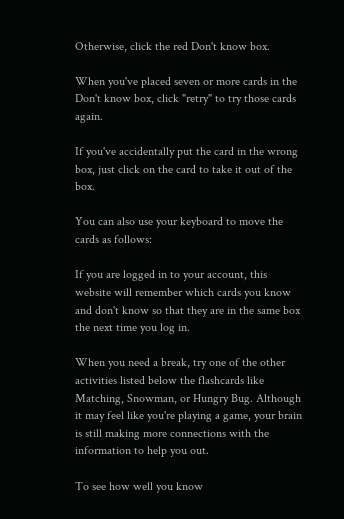Otherwise, click the red Don't know box.

When you've placed seven or more cards in the Don't know box, click "retry" to try those cards again.

If you've accidentally put the card in the wrong box, just click on the card to take it out of the box.

You can also use your keyboard to move the cards as follows:

If you are logged in to your account, this website will remember which cards you know and don't know so that they are in the same box the next time you log in.

When you need a break, try one of the other activities listed below the flashcards like Matching, Snowman, or Hungry Bug. Although it may feel like you're playing a game, your brain is still making more connections with the information to help you out.

To see how well you know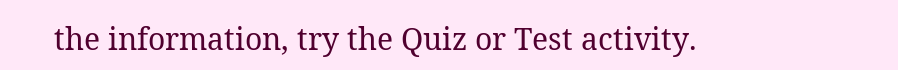the information, try the Quiz or Test activity.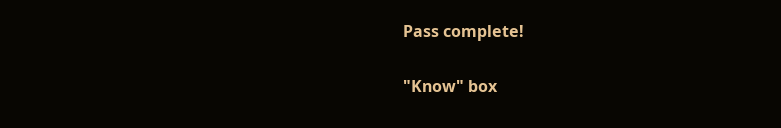Pass complete!

"Know" box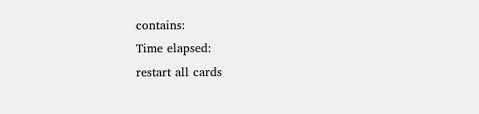contains:
Time elapsed:
restart all cards